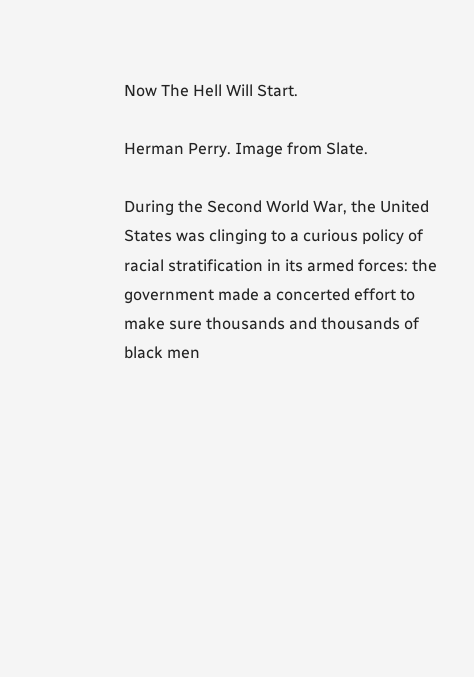Now The Hell Will Start.

Herman Perry. Image from Slate.

During the Second World War, the United States was clinging to a curious policy of racial stratification in its armed forces: the government made a concerted effort to make sure thousands and thousands of black men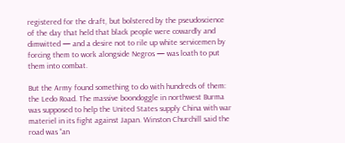registered for the draft, but bolstered by the pseudoscience of the day that held that black people were cowardly and dimwitted — and a desire not to rile up white servicemen by forcing them to work alongside Negros — was loath to put them into combat.

But the Army found something to do with hundreds of them: the Ledo Road. The massive boondoggle in northwest Burma was supposed to help the United States supply China with war materiel in its fight against Japan. Winston Churchill said the road was “an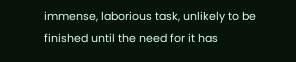immense, laborious task, unlikely to be finished until the need for it has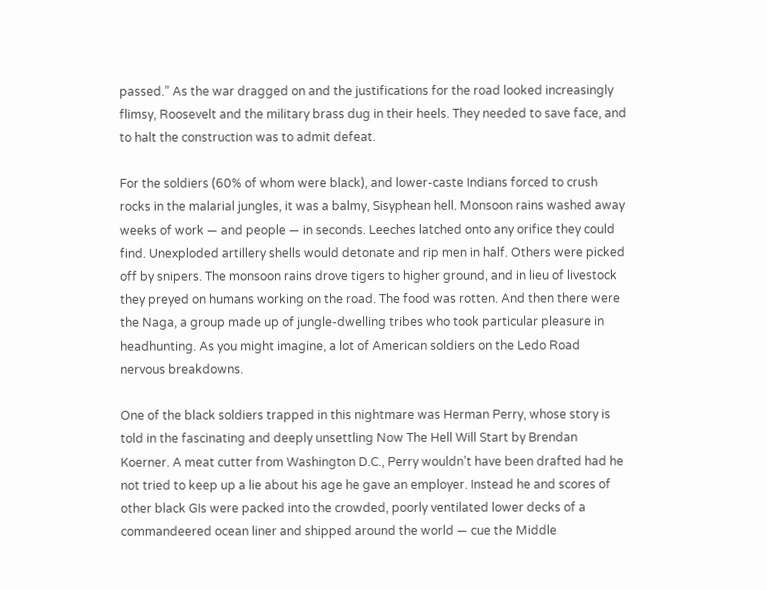passed.” As the war dragged on and the justifications for the road looked increasingly flimsy, Roosevelt and the military brass dug in their heels. They needed to save face, and to halt the construction was to admit defeat.

For the soldiers (60% of whom were black), and lower-caste Indians forced to crush rocks in the malarial jungles, it was a balmy, Sisyphean hell. Monsoon rains washed away weeks of work — and people — in seconds. Leeches latched onto any orifice they could find. Unexploded artillery shells would detonate and rip men in half. Others were picked off by snipers. The monsoon rains drove tigers to higher ground, and in lieu of livestock they preyed on humans working on the road. The food was rotten. And then there were the Naga, a group made up of jungle-dwelling tribes who took particular pleasure in headhunting. As you might imagine, a lot of American soldiers on the Ledo Road nervous breakdowns.

One of the black soldiers trapped in this nightmare was Herman Perry, whose story is told in the fascinating and deeply unsettling Now The Hell Will Start by Brendan Koerner. A meat cutter from Washington D.C., Perry wouldn’t have been drafted had he not tried to keep up a lie about his age he gave an employer. Instead he and scores of other black GIs were packed into the crowded, poorly ventilated lower decks of a commandeered ocean liner and shipped around the world — cue the Middle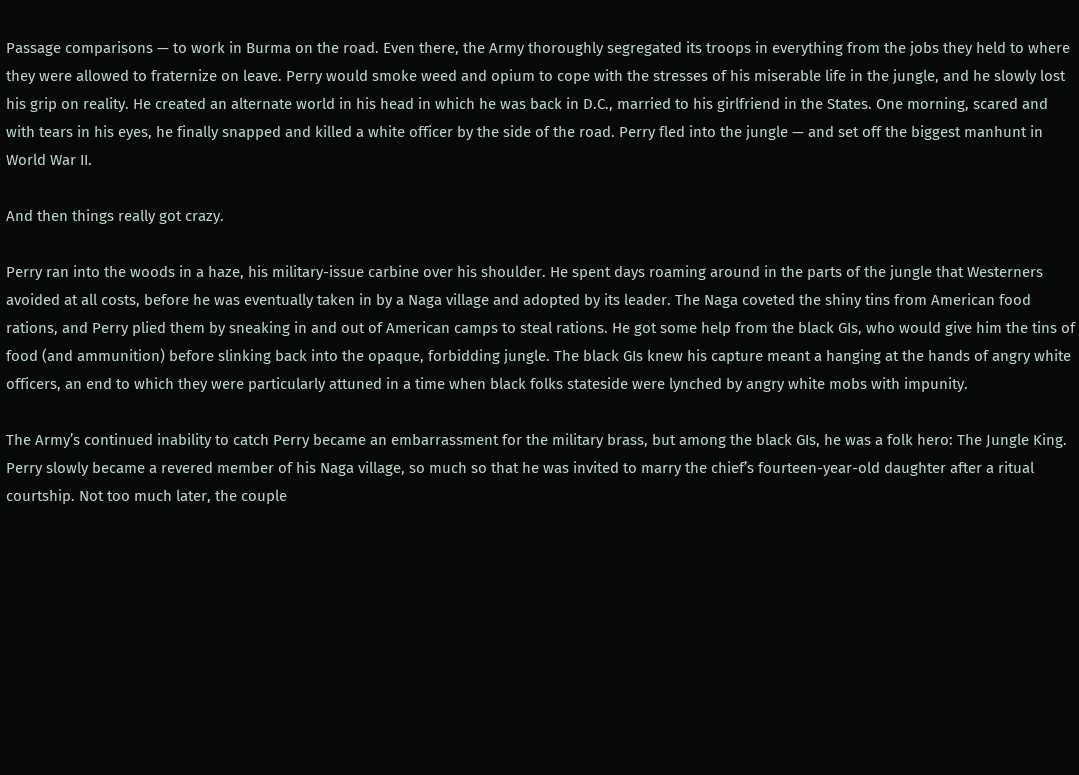Passage comparisons — to work in Burma on the road. Even there, the Army thoroughly segregated its troops in everything from the jobs they held to where they were allowed to fraternize on leave. Perry would smoke weed and opium to cope with the stresses of his miserable life in the jungle, and he slowly lost his grip on reality. He created an alternate world in his head in which he was back in D.C., married to his girlfriend in the States. One morning, scared and with tears in his eyes, he finally snapped and killed a white officer by the side of the road. Perry fled into the jungle — and set off the biggest manhunt in World War II.

And then things really got crazy.

Perry ran into the woods in a haze, his military-issue carbine over his shoulder. He spent days roaming around in the parts of the jungle that Westerners avoided at all costs, before he was eventually taken in by a Naga village and adopted by its leader. The Naga coveted the shiny tins from American food rations, and Perry plied them by sneaking in and out of American camps to steal rations. He got some help from the black GIs, who would give him the tins of food (and ammunition) before slinking back into the opaque, forbidding jungle. The black GIs knew his capture meant a hanging at the hands of angry white officers, an end to which they were particularly attuned in a time when black folks stateside were lynched by angry white mobs with impunity.

The Army’s continued inability to catch Perry became an embarrassment for the military brass, but among the black GIs, he was a folk hero: The Jungle King. Perry slowly became a revered member of his Naga village, so much so that he was invited to marry the chief’s fourteen-year-old daughter after a ritual courtship. Not too much later, the couple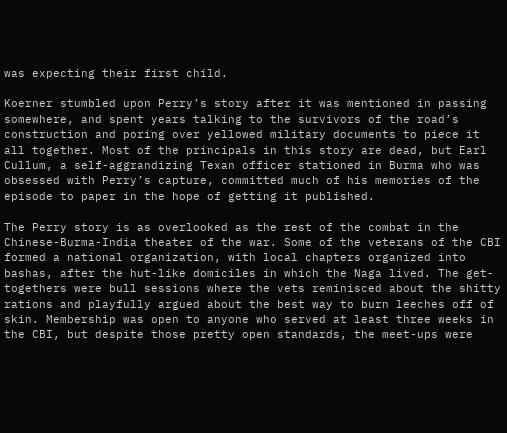was expecting their first child.

Koerner stumbled upon Perry’s story after it was mentioned in passing somewhere, and spent years talking to the survivors of the road’s construction and poring over yellowed military documents to piece it all together. Most of the principals in this story are dead, but Earl Cullum, a self-aggrandizing Texan officer stationed in Burma who was obsessed with Perry’s capture, committed much of his memories of the episode to paper in the hope of getting it published.

The Perry story is as overlooked as the rest of the combat in the Chinese-Burma-India theater of the war. Some of the veterans of the CBI formed a national organization, with local chapters organized into bashas, after the hut-like domiciles in which the Naga lived. The get-togethers were bull sessions where the vets reminisced about the shitty rations and playfully argued about the best way to burn leeches off of skin. Membership was open to anyone who served at least three weeks in the CBI, but despite those pretty open standards, the meet-ups were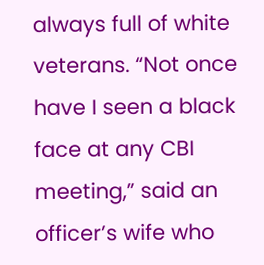always full of white veterans. “Not once have I seen a black face at any CBI meeting,” said an officer’s wife who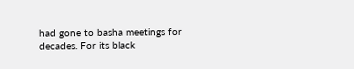had gone to basha meetings for decades. For its black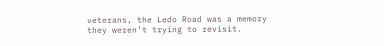veterans, the Ledo Road was a memory they weren’t trying to revisit.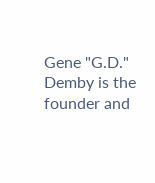Gene "G.D." Demby is the founder and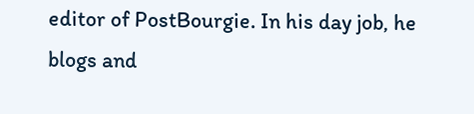editor of PostBourgie. In his day job, he blogs and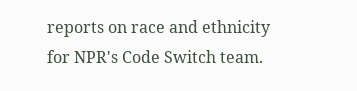reports on race and ethnicity for NPR's Code Switch team.